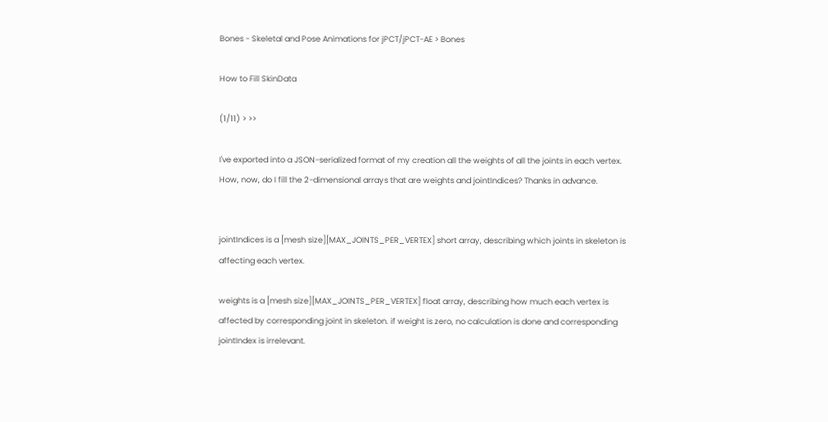Bones - Skeletal and Pose Animations for jPCT/jPCT-AE > Bones

How to Fill SkinData

(1/11) > >>

I've exported into a JSON-serialized format of my creation all the weights of all the joints in each vertex. How, now, do I fill the 2-dimensional arrays that are weights and jointIndices? Thanks in advance.


jointIndices is a [mesh size][MAX_JOINTS_PER_VERTEX] short array, describing which joints in skeleton is affecting each vertex.

weights is a [mesh size][MAX_JOINTS_PER_VERTEX] float array, describing how much each vertex is affected by corresponding joint in skeleton. if weight is zero, no calculation is done and corresponding jointIndex is irrelevant.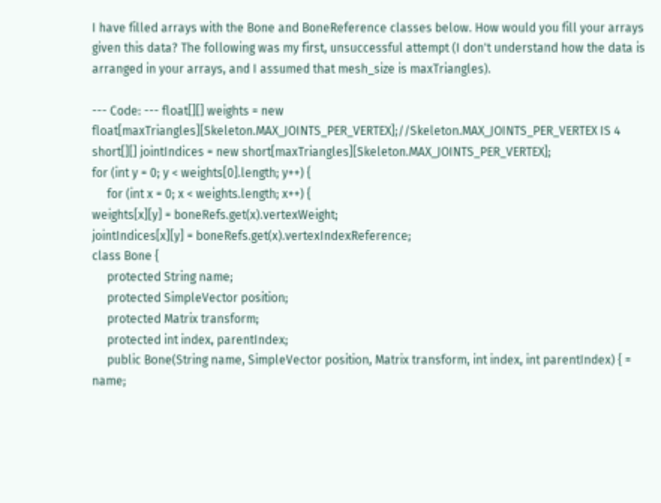I have filled arrays with the Bone and BoneReference classes below. How would you fill your arrays given this data? The following was my first, unsuccessful attempt (I don't understand how the data is arranged in your arrays, and I assumed that mesh_size is maxTriangles).

--- Code: --- float[][] weights = new float[maxTriangles][Skeleton.MAX_JOINTS_PER_VERTEX];//Skeleton.MAX_JOINTS_PER_VERTEX IS 4
short[][] jointIndices = new short[maxTriangles][Skeleton.MAX_JOINTS_PER_VERTEX];
for (int y = 0; y < weights[0].length; y++) {
     for (int x = 0; x < weights.length; x++) {
weights[x][y] = boneRefs.get(x).vertexWeight;
jointIndices[x][y] = boneRefs.get(x).vertexIndexReference;
class Bone {
     protected String name;
     protected SimpleVector position;
     protected Matrix transform;
     protected int index, parentIndex;
     public Bone(String name, SimpleVector position, Matrix transform, int index, int parentIndex) { = name;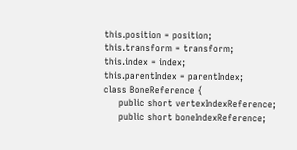this.position = position;
this.transform = transform;
this.index = index;
this.parentIndex = parentIndex;
class BoneReference {
     public short vertexIndexReference;
     public short boneIndexReference;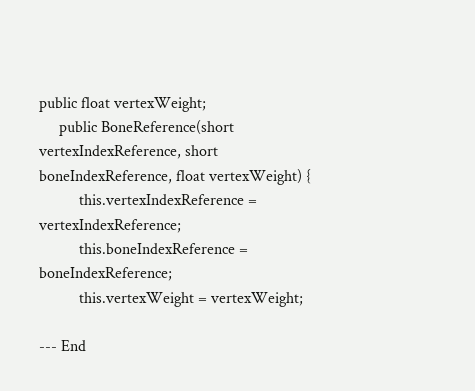public float vertexWeight;
     public BoneReference(short vertexIndexReference, short boneIndexReference, float vertexWeight) {
          this.vertexIndexReference = vertexIndexReference;
          this.boneIndexReference = boneIndexReference;
          this.vertexWeight = vertexWeight;

--- End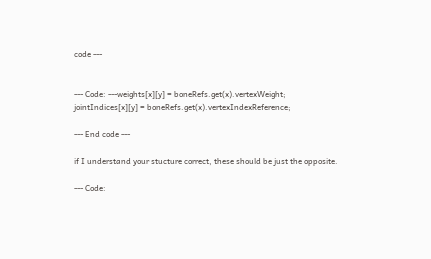code ---


--- Code: ---weights[x][y] = boneRefs.get(x).vertexWeight;
jointIndices[x][y] = boneRefs.get(x).vertexIndexReference;

--- End code ---

if I understand your stucture correct, these should be just the opposite.

--- Code: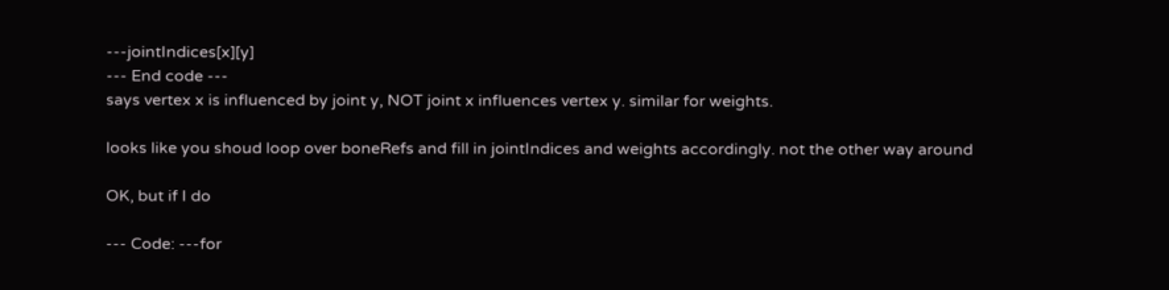---jointIndices[x][y]
--- End code ---
says vertex x is influenced by joint y, NOT joint x influences vertex y. similar for weights.

looks like you shoud loop over boneRefs and fill in jointIndices and weights accordingly. not the other way around

OK, but if I do

--- Code: ---for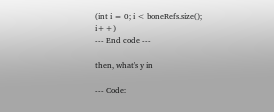(int i = 0; i < boneRefs.size(); i++)
--- End code ---

then, what's y in

--- Code: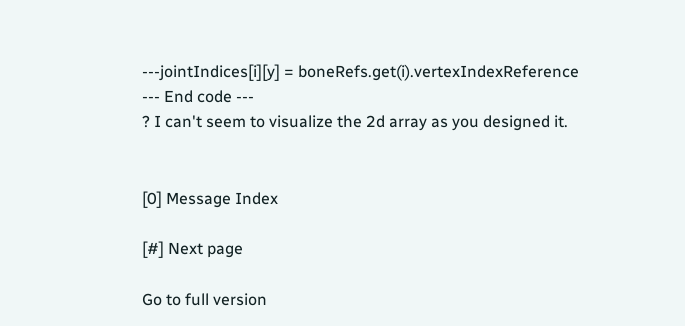---jointIndices[i][y] = boneRefs.get(i).vertexIndexReference
--- End code ---
? I can't seem to visualize the 2d array as you designed it.


[0] Message Index

[#] Next page

Go to full version